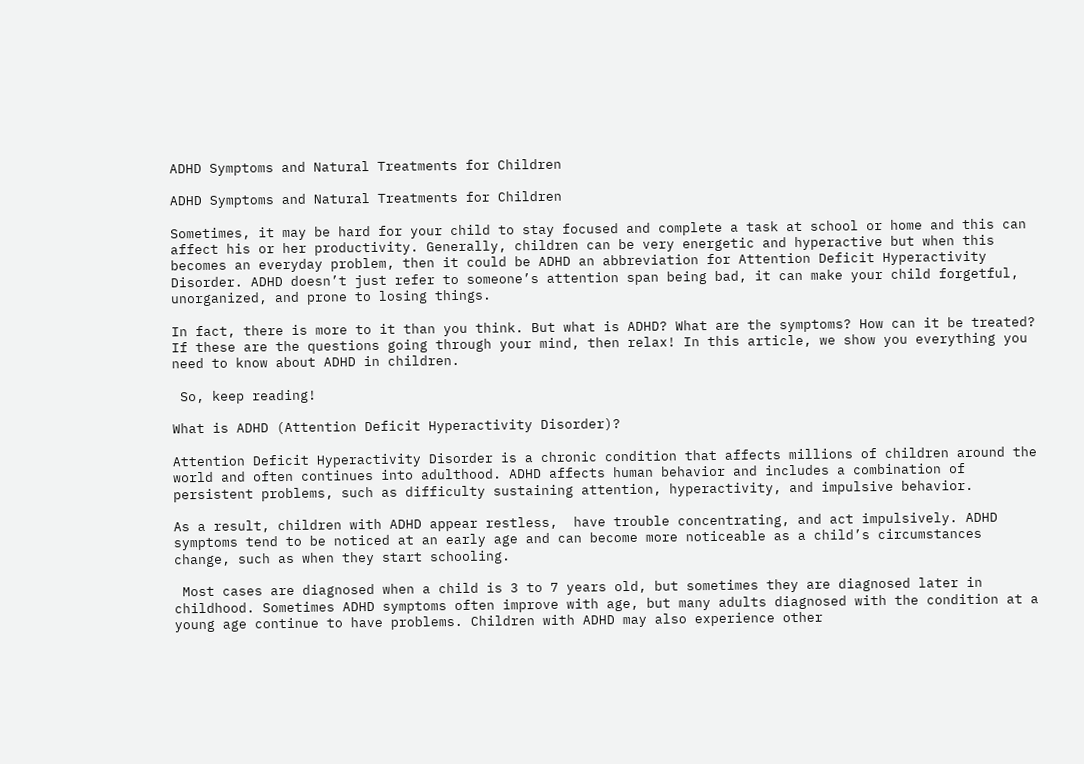ADHD Symptoms and Natural Treatments for Children

ADHD Symptoms and Natural Treatments for Children

Sometimes, it may be hard for your child to stay focused and complete a task at school or home and this can affect his or her productivity. Generally, children can be very energetic and hyperactive but when this becomes an everyday problem, then it could be ADHD an abbreviation for Attention Deficit Hyperactivity Disorder. ADHD doesn’t just refer to someone’s attention span being bad, it can make your child forgetful, unorganized, and prone to losing things.

In fact, there is more to it than you think. But what is ADHD? What are the symptoms? How can it be treated? If these are the questions going through your mind, then relax! In this article, we show you everything you need to know about ADHD in children.

 So, keep reading!

What is ADHD (Attention Deficit Hyperactivity Disorder)?

Attention Deficit Hyperactivity Disorder is a chronic condition that affects millions of children around the world and often continues into adulthood. ADHD affects human behavior and includes a combination of persistent problems, such as difficulty sustaining attention, hyperactivity, and impulsive behavior.

As a result, children with ADHD appear restless,  have trouble concentrating, and act impulsively. ADHD symptoms tend to be noticed at an early age and can become more noticeable as a child’s circumstances change, such as when they start schooling.

 Most cases are diagnosed when a child is 3 to 7 years old, but sometimes they are diagnosed later in childhood. Sometimes ADHD symptoms often improve with age, but many adults diagnosed with the condition at a young age continue to have problems. Children with ADHD may also experience other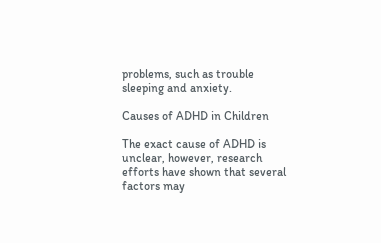problems, such as trouble sleeping and anxiety.

Causes of ADHD in Children

The exact cause of ADHD is unclear, however, research efforts have shown that several factors may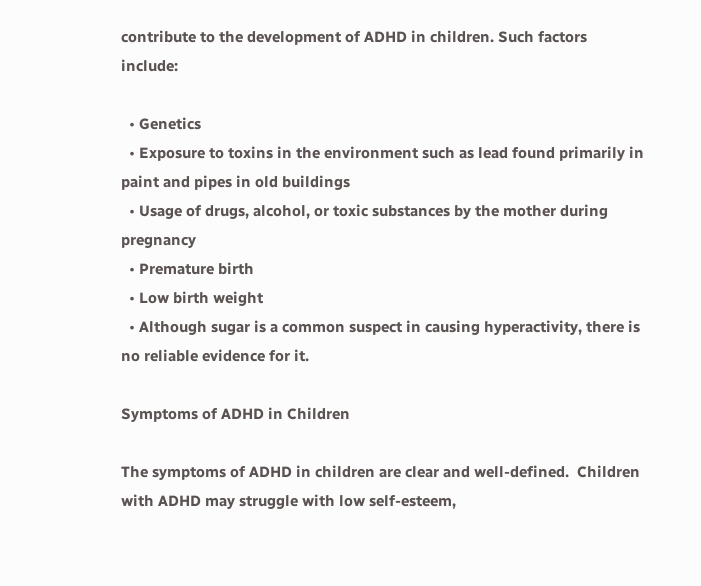contribute to the development of ADHD in children. Such factors include:

  • Genetics
  • Exposure to toxins in the environment such as lead found primarily in paint and pipes in old buildings
  • Usage of drugs, alcohol, or toxic substances by the mother during pregnancy
  • Premature birth
  • Low birth weight
  • Although sugar is a common suspect in causing hyperactivity, there is no reliable evidence for it.

Symptoms of ADHD in Children

The symptoms of ADHD in children are clear and well-defined.  Children with ADHD may struggle with low self-esteem,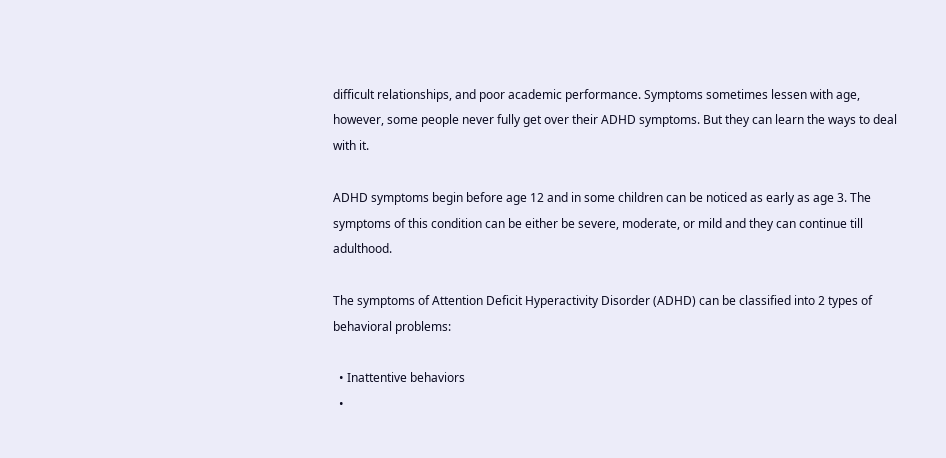difficult relationships, and poor academic performance. Symptoms sometimes lessen with age, however, some people never fully get over their ADHD symptoms. But they can learn the ways to deal with it.

ADHD symptoms begin before age 12 and in some children can be noticed as early as age 3. The symptoms of this condition can be either be severe, moderate, or mild and they can continue till adulthood.

The symptoms of Attention Deficit Hyperactivity Disorder (ADHD) can be classified into 2 types of behavioral problems:

  • Inattentive behaviors
  •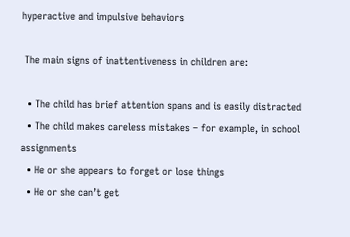hyperactive and impulsive behaviors

 The main signs of inattentiveness in children are:

  • The child has brief attention spans and is easily distracted
  • The child makes careless mistakes – for example, in school assignments
  • He or she appears to forget or lose things
  • He or she can’t get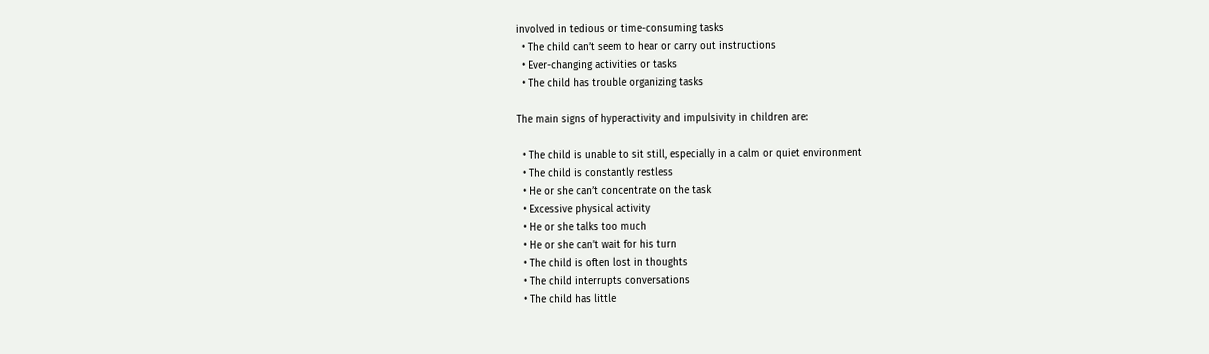involved in tedious or time-consuming tasks
  • The child can’t seem to hear or carry out instructions
  • Ever-changing activities or tasks
  • The child has trouble organizing tasks

The main signs of hyperactivity and impulsivity in children are:

  • The child is unable to sit still, especially in a calm or quiet environment
  • The child is constantly restless
  • He or she can’t concentrate on the task
  • Excessive physical activity
  • He or she talks too much
  • He or she can’t wait for his turn
  • The child is often lost in thoughts
  • The child interrupts conversations
  • The child has little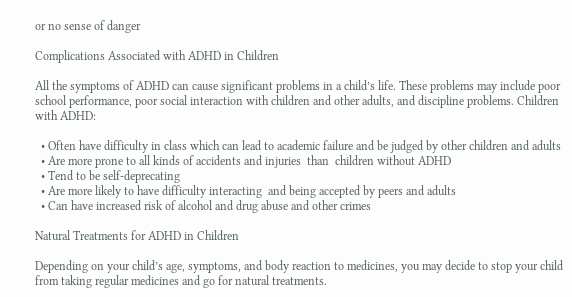or no sense of danger

Complications Associated with ADHD in Children

All the symptoms of ADHD can cause significant problems in a child’s life. These problems may include poor school performance, poor social interaction with children and other adults, and discipline problems. Children with ADHD:

  • Often have difficulty in class which can lead to academic failure and be judged by other children and adults
  • Are more prone to all kinds of accidents and injuries  than  children without ADHD
  • Tend to be self-deprecating
  • Are more likely to have difficulty interacting  and being accepted by peers and adults
  • Can have increased risk of alcohol and drug abuse and other crimes

Natural Treatments for ADHD in Children

Depending on your child’s age, symptoms, and body reaction to medicines, you may decide to stop your child from taking regular medicines and go for natural treatments.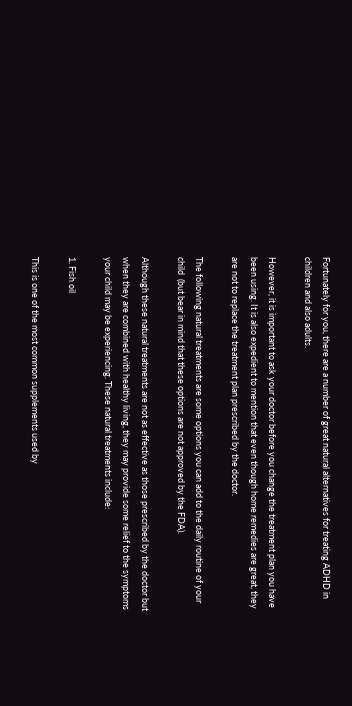Fortunately for you, there are a number of great natural alternatives for treating ADHD in children and also adults.

However, it is important to ask your doctor before you change the treatment plan you have been using. It is also expedient to mention that even though home remedies are great, they are not to replace the treatment plan prescribed by the doctor.

The following natural treatments are some options you can add to the daily routine of your child  (but bear in mind that these options are not approved by the FDA).

Although these natural treatments are not as effective as those prescribed by the doctor but when they are combined with healthy living, they may provide some relief to the symptoms your child may be experiencing. These natural treatments include:

1. Fish oil

This is one of the most common supplements used by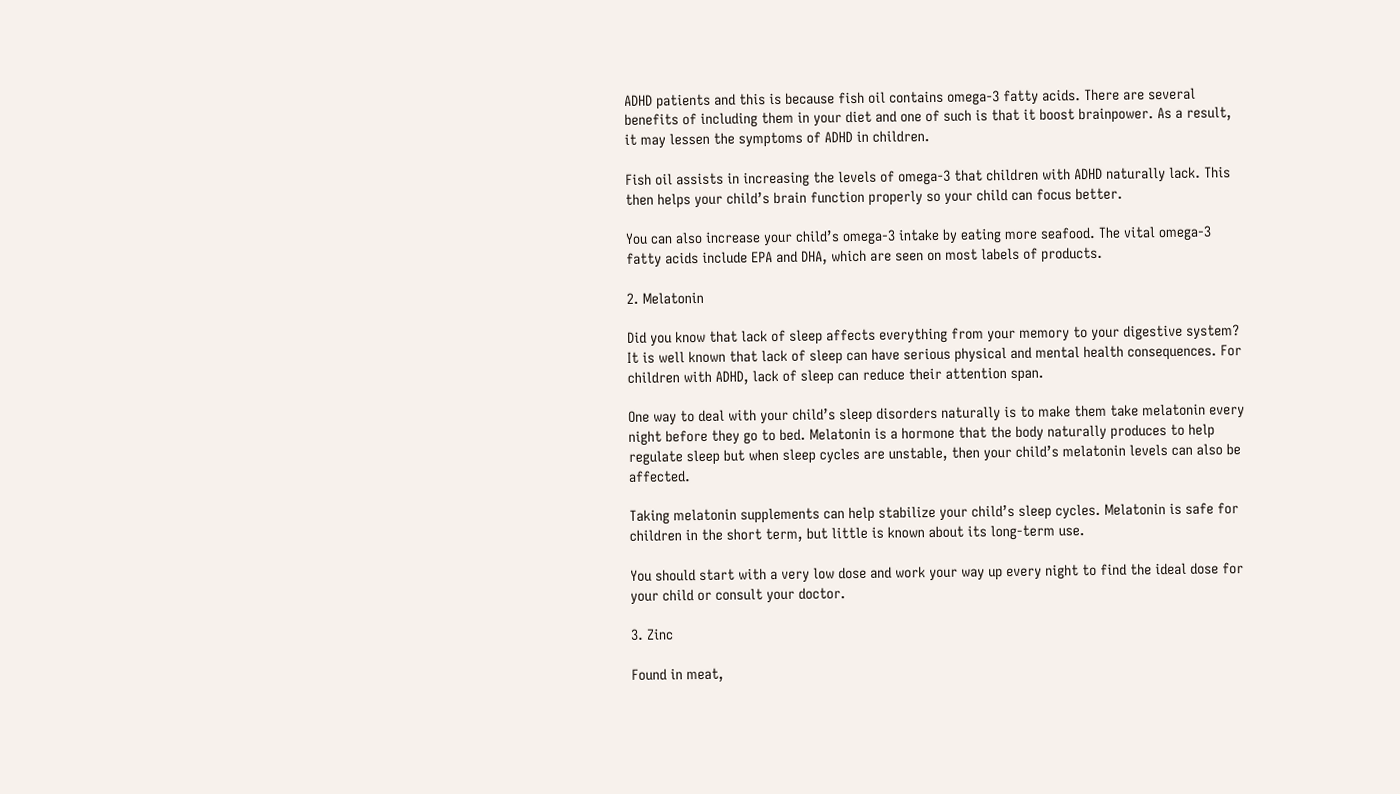ADHD patients and this is because fish oil contains omega-3 fatty acids. There are several benefits of including them in your diet and one of such is that it boost brainpower. As a result, it may lessen the symptoms of ADHD in children.

Fish oil assists in increasing the levels of omega-3 that children with ADHD naturally lack. This then helps your child’s brain function properly so your child can focus better.

You can also increase your child’s omega-3 intake by eating more seafood. The vital omega-3 fatty acids include EPA and DHA, which are seen on most labels of products.

2. Melatonin

Did you know that lack of sleep affects everything from your memory to your digestive system? It is well known that lack of sleep can have serious physical and mental health consequences. For children with ADHD, lack of sleep can reduce their attention span.

One way to deal with your child’s sleep disorders naturally is to make them take melatonin every night before they go to bed. Melatonin is a hormone that the body naturally produces to help regulate sleep but when sleep cycles are unstable, then your child’s melatonin levels can also be affected.

Taking melatonin supplements can help stabilize your child’s sleep cycles. Melatonin is safe for children in the short term, but little is known about its long-term use.

You should start with a very low dose and work your way up every night to find the ideal dose for your child or consult your doctor.

3. Zinc

Found in meat,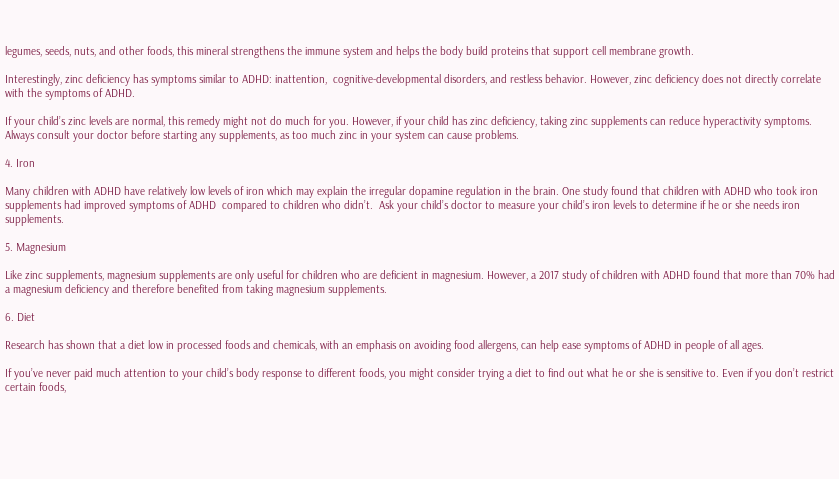legumes, seeds, nuts, and other foods, this mineral strengthens the immune system and helps the body build proteins that support cell membrane growth.

Interestingly, zinc deficiency has symptoms similar to ADHD: inattention,  cognitive-developmental disorders, and restless behavior. However, zinc deficiency does not directly correlate with the symptoms of ADHD.

If your child’s zinc levels are normal, this remedy might not do much for you. However, if your child has zinc deficiency, taking zinc supplements can reduce hyperactivity symptoms.  Always consult your doctor before starting any supplements, as too much zinc in your system can cause problems.

4. Iron

Many children with ADHD have relatively low levels of iron which may explain the irregular dopamine regulation in the brain. One study found that children with ADHD who took iron supplements had improved symptoms of ADHD  compared to children who didn’t.  Ask your child’s doctor to measure your child’s iron levels to determine if he or she needs iron supplements.

5. Magnesium

Like zinc supplements, magnesium supplements are only useful for children who are deficient in magnesium. However, a 2017 study of children with ADHD found that more than 70% had a magnesium deficiency and therefore benefited from taking magnesium supplements.

6. Diet

Research has shown that a diet low in processed foods and chemicals, with an emphasis on avoiding food allergens, can help ease symptoms of ADHD in people of all ages.

If you’ve never paid much attention to your child’s body response to different foods, you might consider trying a diet to find out what he or she is sensitive to. Even if you don’t restrict certain foods,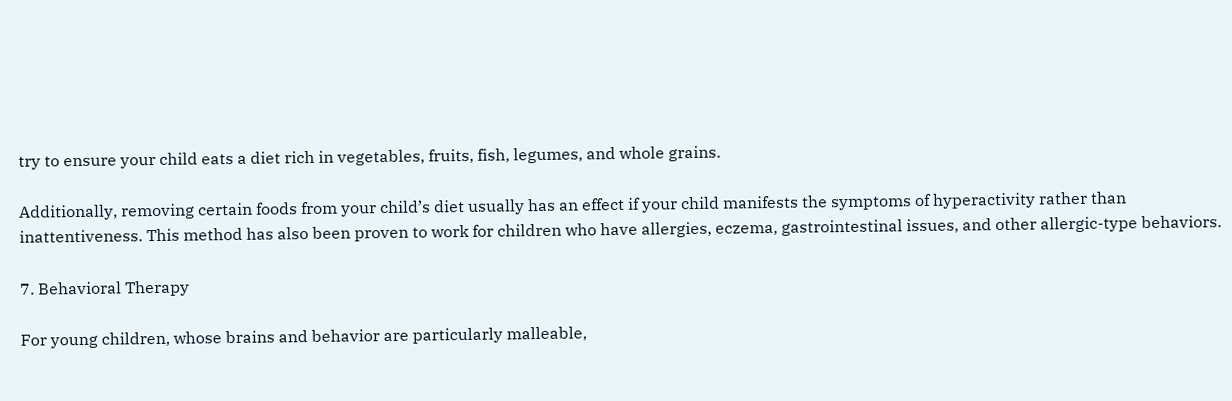try to ensure your child eats a diet rich in vegetables, fruits, fish, legumes, and whole grains.

Additionally, removing certain foods from your child’s diet usually has an effect if your child manifests the symptoms of hyperactivity rather than inattentiveness. This method has also been proven to work for children who have allergies, eczema, gastrointestinal issues, and other allergic-type behaviors.

7. Behavioral Therapy

For young children, whose brains and behavior are particularly malleable,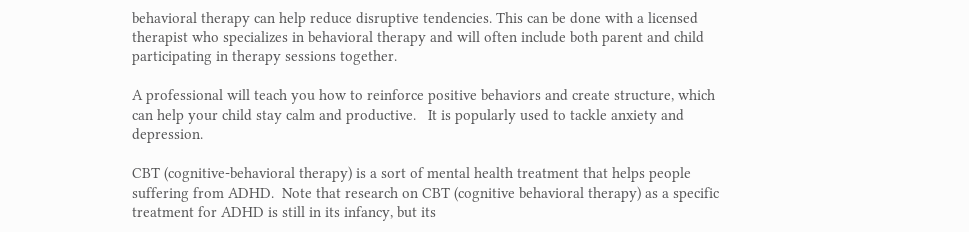behavioral therapy can help reduce disruptive tendencies. This can be done with a licensed therapist who specializes in behavioral therapy and will often include both parent and child participating in therapy sessions together.

A professional will teach you how to reinforce positive behaviors and create structure, which can help your child stay calm and productive.   It is popularly used to tackle anxiety and depression.

CBT (cognitive-behavioral therapy) is a sort of mental health treatment that helps people suffering from ADHD.  Note that research on CBT (cognitive behavioral therapy) as a specific treatment for ADHD is still in its infancy, but its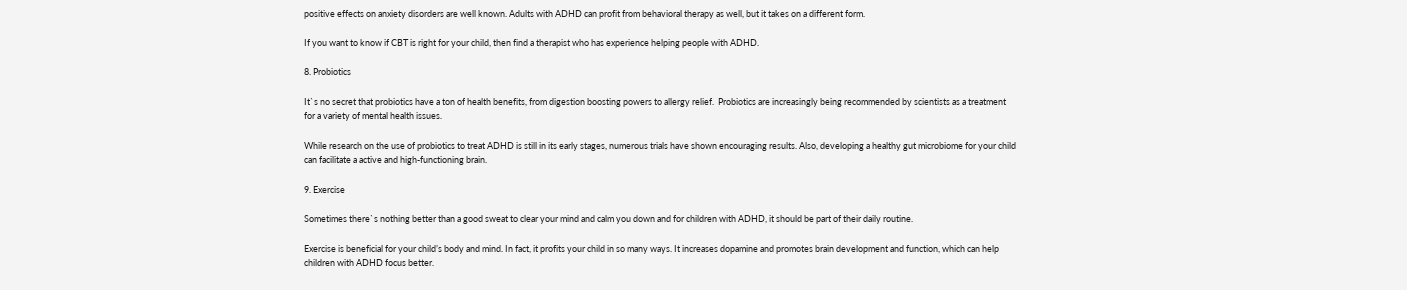positive effects on anxiety disorders are well known. Adults with ADHD can profit from behavioral therapy as well, but it takes on a different form.

If you want to know if CBT is right for your child, then find a therapist who has experience helping people with ADHD.

8. Probiotics

It`s no secret that probiotics have a ton of health benefits, from digestion boosting powers to allergy relief.  Probiotics are increasingly being recommended by scientists as a treatment for a variety of mental health issues.

While research on the use of probiotics to treat ADHD is still in its early stages, numerous trials have shown encouraging results. Also, developing a healthy gut microbiome for your child can facilitate a active and high-functioning brain.

9. Exercise

Sometimes there`s nothing better than a good sweat to clear your mind and calm you down and for children with ADHD, it should be part of their daily routine.

Exercise is beneficial for your child’s body and mind. In fact, it profits your child in so many ways. It increases dopamine and promotes brain development and function, which can help children with ADHD focus better.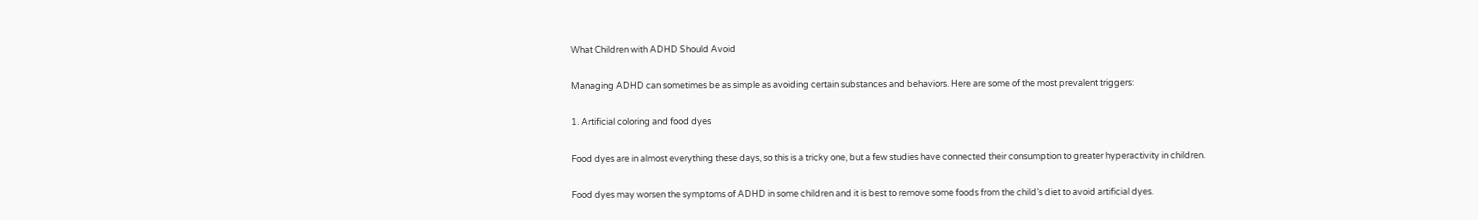What Children with ADHD Should Avoid

Managing ADHD can sometimes be as simple as avoiding certain substances and behaviors. Here are some of the most prevalent triggers:

1. Artificial coloring and food dyes

Food dyes are in almost everything these days, so this is a tricky one, but a few studies have connected their consumption to greater hyperactivity in children.

Food dyes may worsen the symptoms of ADHD in some children and it is best to remove some foods from the child’s diet to avoid artificial dyes.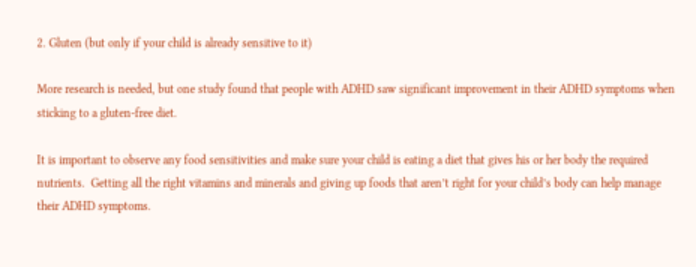2. Gluten (but only if your child is already sensitive to it)

More research is needed, but one study found that people with ADHD saw significant improvement in their ADHD symptoms when sticking to a gluten-free diet.

It is important to observe any food sensitivities and make sure your child is eating a diet that gives his or her body the required nutrients.  Getting all the right vitamins and minerals and giving up foods that aren’t right for your child’s body can help manage their ADHD symptoms.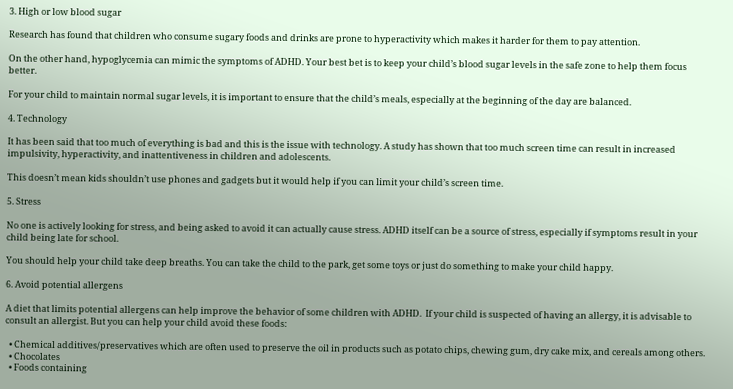3. High or low blood sugar

Research has found that children who consume sugary foods and drinks are prone to hyperactivity which makes it harder for them to pay attention.

On the other hand, hypoglycemia can mimic the symptoms of ADHD. Your best bet is to keep your child’s blood sugar levels in the safe zone to help them focus better.

For your child to maintain normal sugar levels, it is important to ensure that the child’s meals, especially at the beginning of the day are balanced.

4. Technology

It has been said that too much of everything is bad and this is the issue with technology. A study has shown that too much screen time can result in increased impulsivity, hyperactivity, and inattentiveness in children and adolescents.

This doesn’t mean kids shouldn’t use phones and gadgets but it would help if you can limit your child’s screen time.

5. Stress

No one is actively looking for stress, and being asked to avoid it can actually cause stress. ADHD itself can be a source of stress, especially if symptoms result in your child being late for school.

You should help your child take deep breaths. You can take the child to the park, get some toys or just do something to make your child happy.

6. Avoid potential allergens

A diet that limits potential allergens can help improve the behavior of some children with ADHD.  If your child is suspected of having an allergy, it is advisable to consult an allergist. But you can help your child avoid these foods:

  • Chemical additives/preservatives which are often used to preserve the oil in products such as potato chips, chewing gum, dry cake mix, and cereals among others.
  • Chocolates
  • Foods containing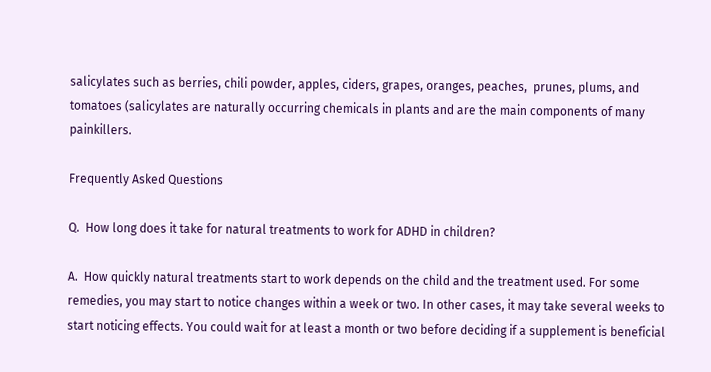salicylates such as berries, chili powder, apples, ciders, grapes, oranges, peaches,  prunes, plums, and tomatoes (salicylates are naturally occurring chemicals in plants and are the main components of many painkillers.

Frequently Asked Questions

Q.  How long does it take for natural treatments to work for ADHD in children?

A.  How quickly natural treatments start to work depends on the child and the treatment used. For some remedies, you may start to notice changes within a week or two. In other cases, it may take several weeks to start noticing effects. You could wait for at least a month or two before deciding if a supplement is beneficial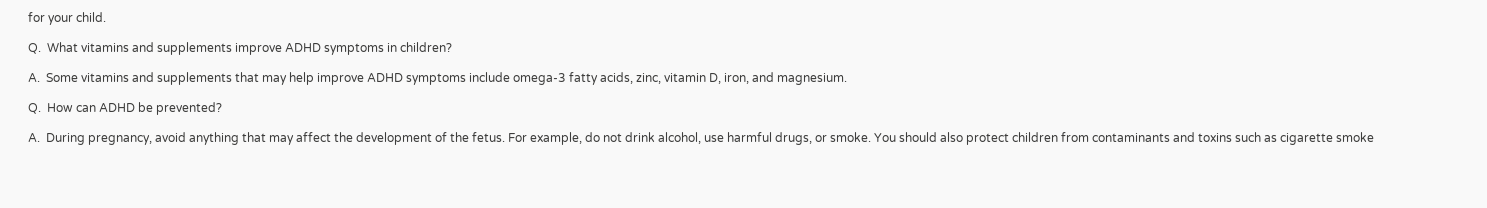for your child.

Q.  What vitamins and supplements improve ADHD symptoms in children?

A.  Some vitamins and supplements that may help improve ADHD symptoms include omega-3 fatty acids, zinc, vitamin D, iron, and magnesium.

Q.  How can ADHD be prevented?

A.  During pregnancy, avoid anything that may affect the development of the fetus. For example, do not drink alcohol, use harmful drugs, or smoke. You should also protect children from contaminants and toxins such as cigarette smoke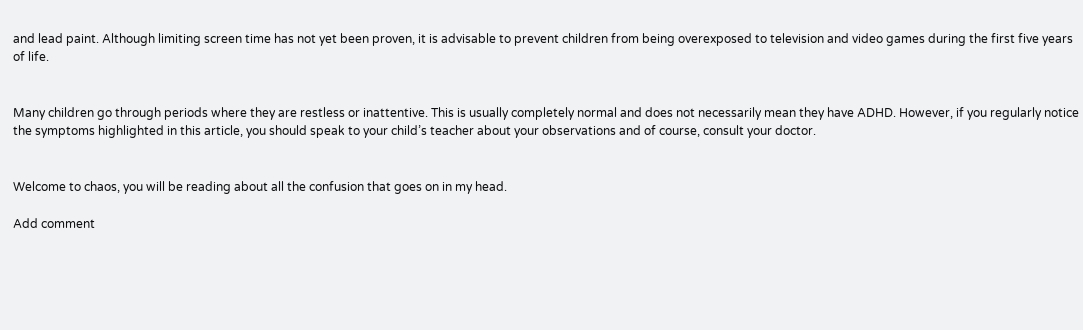and lead paint. Although limiting screen time has not yet been proven, it is advisable to prevent children from being overexposed to television and video games during the first five years of life.


Many children go through periods where they are restless or inattentive. This is usually completely normal and does not necessarily mean they have ADHD. However, if you regularly notice the symptoms highlighted in this article, you should speak to your child’s teacher about your observations and of course, consult your doctor.


Welcome to chaos, you will be reading about all the confusion that goes on in my head.

Add comment